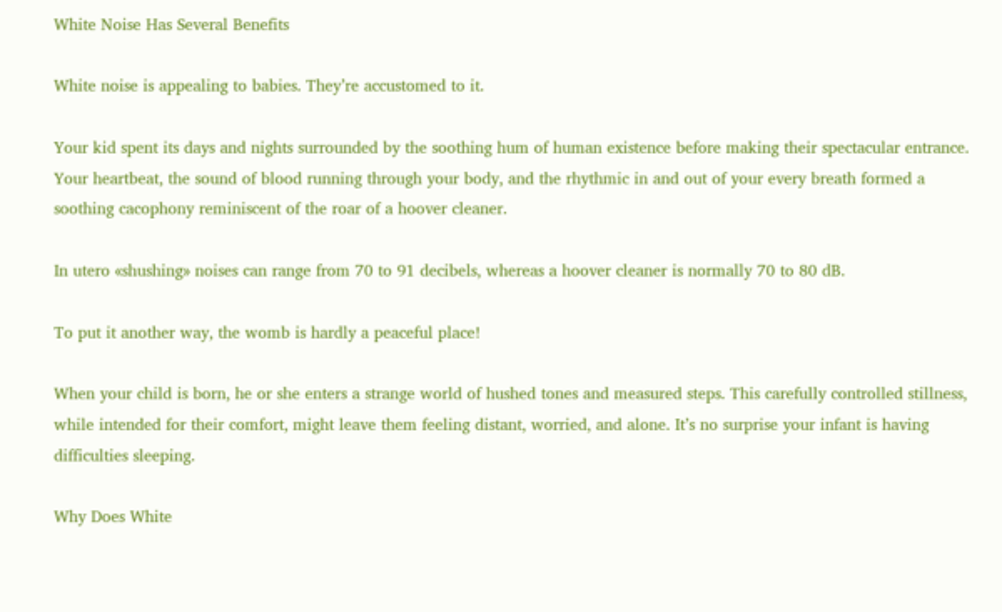White Noise Has Several Benefits

White noise is appealing to babies. They’re accustomed to it.

Your kid spent its days and nights surrounded by the soothing hum of human existence before making their spectacular entrance. Your heartbeat, the sound of blood running through your body, and the rhythmic in and out of your every breath formed a soothing cacophony reminiscent of the roar of a hoover cleaner.

In utero «shushing» noises can range from 70 to 91 decibels, whereas a hoover cleaner is normally 70 to 80 dB.

To put it another way, the womb is hardly a peaceful place!

When your child is born, he or she enters a strange world of hushed tones and measured steps. This carefully controlled stillness, while intended for their comfort, might leave them feeling distant, worried, and alone. It’s no surprise your infant is having difficulties sleeping.

Why Does White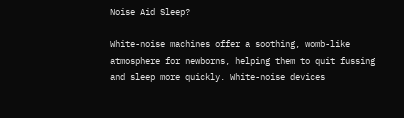Noise Aid Sleep?

White-noise machines offer a soothing, womb-like atmosphere for newborns, helping them to quit fussing and sleep more quickly. White-noise devices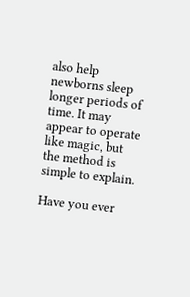also help newborns sleep longer periods of time. It may appear to operate like magic, but the method is simple to explain.

Have you ever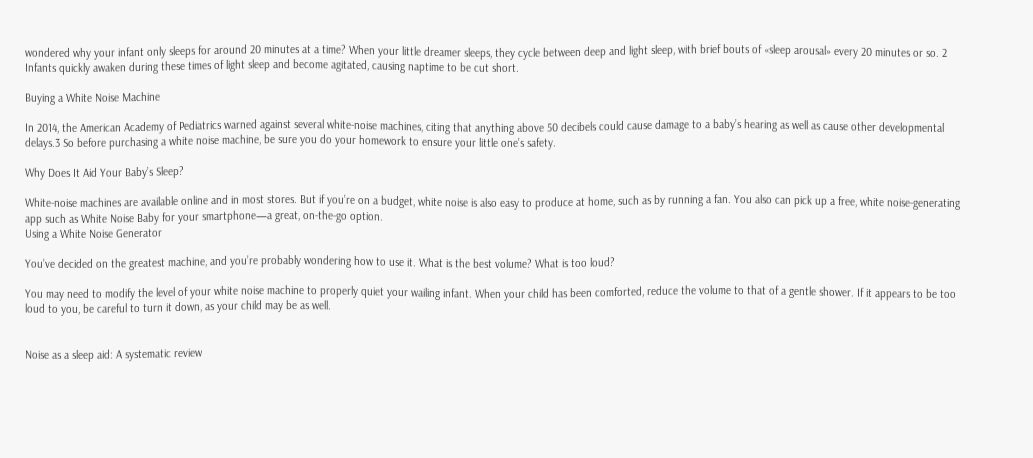wondered why your infant only sleeps for around 20 minutes at a time? When your little dreamer sleeps, they cycle between deep and light sleep, with brief bouts of «sleep arousal» every 20 minutes or so. 2 Infants quickly awaken during these times of light sleep and become agitated, causing naptime to be cut short.

Buying a White Noise Machine

In 2014, the American Academy of Pediatrics warned against several white-noise machines, citing that anything above 50 decibels could cause damage to a baby’s hearing as well as cause other developmental delays.3 So before purchasing a white noise machine, be sure you do your homework to ensure your little one’s safety.

Why Does It Aid Your Baby’s Sleep?

White-noise machines are available online and in most stores. But if you’re on a budget, white noise is also easy to produce at home, such as by running a fan. You also can pick up a free, white noise-generating app such as White Noise Baby for your smartphone—a great, on-the-go option.
Using a White Noise Generator

You’ve decided on the greatest machine, and you’re probably wondering how to use it. What is the best volume? What is too loud?

You may need to modify the level of your white noise machine to properly quiet your wailing infant. When your child has been comforted, reduce the volume to that of a gentle shower. If it appears to be too loud to you, be careful to turn it down, as your child may be as well.


Noise as a sleep aid: A systematic review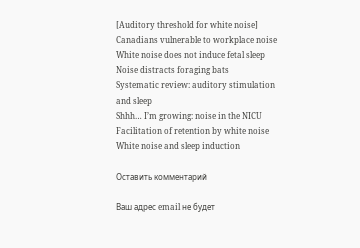[Auditory threshold for white noise]
Canadians vulnerable to workplace noise
White noise does not induce fetal sleep
Noise distracts foraging bats
Systematic review: auditory stimulation and sleep
Shhh… I’m growing: noise in the NICU
Facilitation of retention by white noise
White noise and sleep induction

Оставить комментарий

Ваш адрес email не будет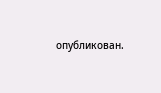опубликован.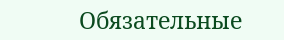Обязательные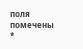поля помечены *